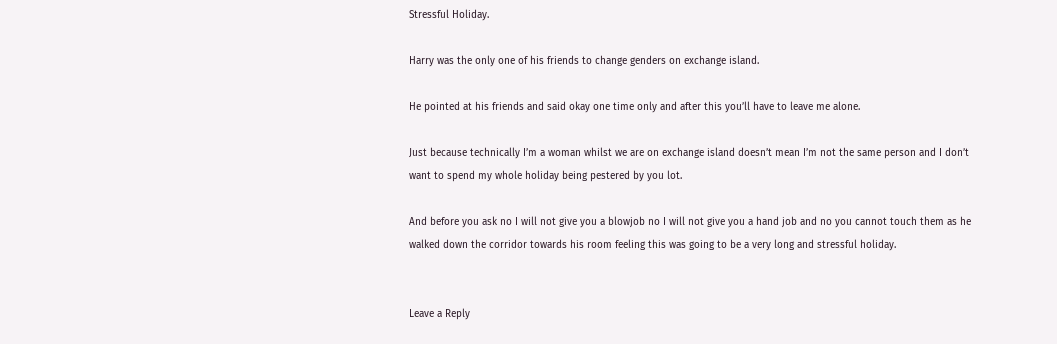Stressful Holiday.

Harry was the only one of his friends to change genders on exchange island.

He pointed at his friends and said okay one time only and after this you’ll have to leave me alone.

Just because technically I’m a woman whilst we are on exchange island doesn’t mean I’m not the same person and I don’t want to spend my whole holiday being pestered by you lot.

And before you ask no I will not give you a blowjob no I will not give you a hand job and no you cannot touch them as he walked down the corridor towards his room feeling this was going to be a very long and stressful holiday.


Leave a Reply